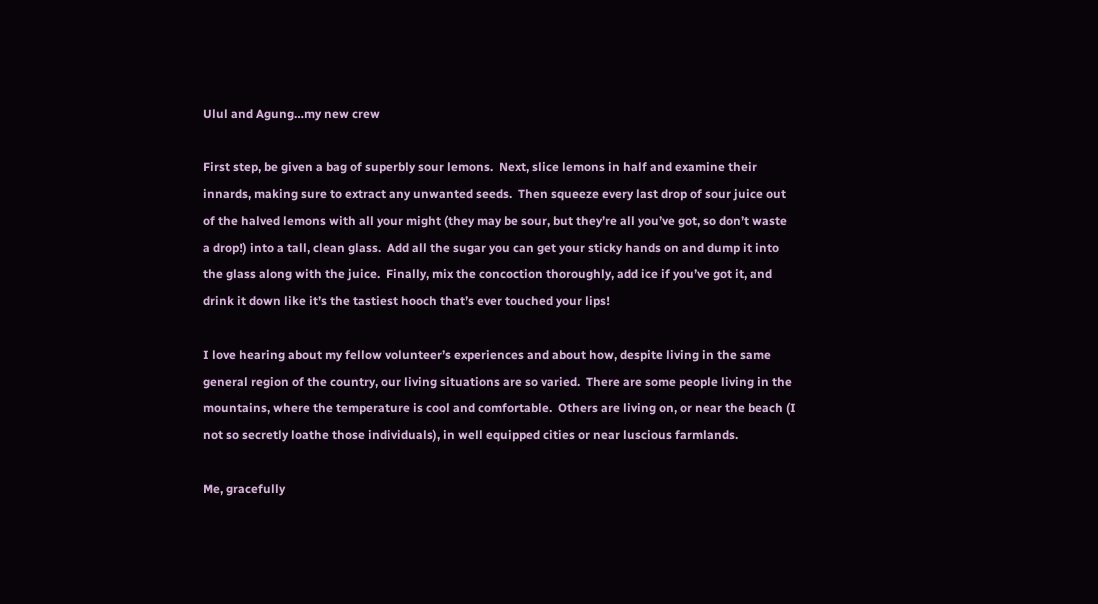Ulul and Agung…my new crew

First step, be given a bag of superbly sour lemons.  Next, slice lemons in half and examine their innards, making sure to extract any unwanted seeds.  Then squeeze every last drop of sour juice out of the halved lemons with all your might (they may be sour, but they’re all you’ve got, so don’t waste a drop!) into a tall, clean glass.  Add all the sugar you can get your sticky hands on and dump it into the glass along with the juice.  Finally, mix the concoction thoroughly, add ice if you’ve got it, and drink it down like it’s the tastiest hooch that’s ever touched your lips!

I love hearing about my fellow volunteer’s experiences and about how, despite living in the same general region of the country, our living situations are so varied.  There are some people living in the mountains, where the temperature is cool and comfortable.  Others are living on, or near the beach (I not so secretly loathe those individuals), in well equipped cities or near luscious farmlands.

Me, gracefully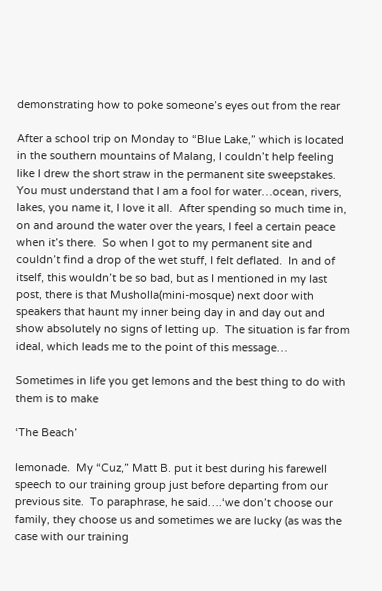demonstrating how to poke someone’s eyes out from the rear

After a school trip on Monday to “Blue Lake,” which is located in the southern mountains of Malang, I couldn’t help feeling like I drew the short straw in the permanent site sweepstakes.  You must understand that I am a fool for water…ocean, rivers, lakes, you name it, I love it all.  After spending so much time in, on and around the water over the years, I feel a certain peace when it’s there.  So when I got to my permanent site and couldn’t find a drop of the wet stuff, I felt deflated.  In and of itself, this wouldn’t be so bad, but as I mentioned in my last post, there is that Musholla(mini-mosque) next door with speakers that haunt my inner being day in and day out and show absolutely no signs of letting up.  The situation is far from ideal, which leads me to the point of this message…

Sometimes in life you get lemons and the best thing to do with them is to make

‘The Beach’

lemonade.  My “Cuz,” Matt B. put it best during his farewell speech to our training group just before departing from our previous site.  To paraphrase, he said….‘we don’t choose our family, they choose us and sometimes we are lucky (as was the case with our training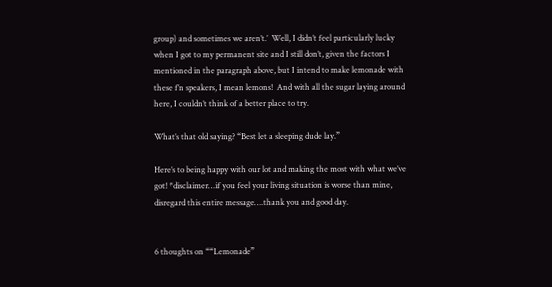group) and sometimes we aren’t.’  Well, I didn’t feel particularly lucky when I got to my permanent site and I still don’t, given the factors I mentioned in the paragraph above, but I intend to make lemonade with these f’n speakers, I mean lemons!  And with all the sugar laying around here, I couldn’t think of a better place to try.

What’s that old saying? “Best let a sleeping dude lay.”

Here’s to being happy with our lot and making the most with what we’ve got! *disclaimer…if you feel your living situation is worse than mine, disregard this entire message….thank you and good day.


6 thoughts on ““Lemonade”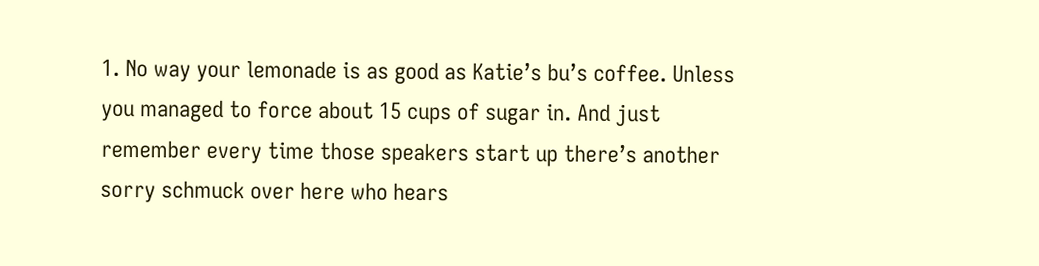1. No way your lemonade is as good as Katie’s bu’s coffee. Unless you managed to force about 15 cups of sugar in. And just remember every time those speakers start up there’s another sorry schmuck over here who hears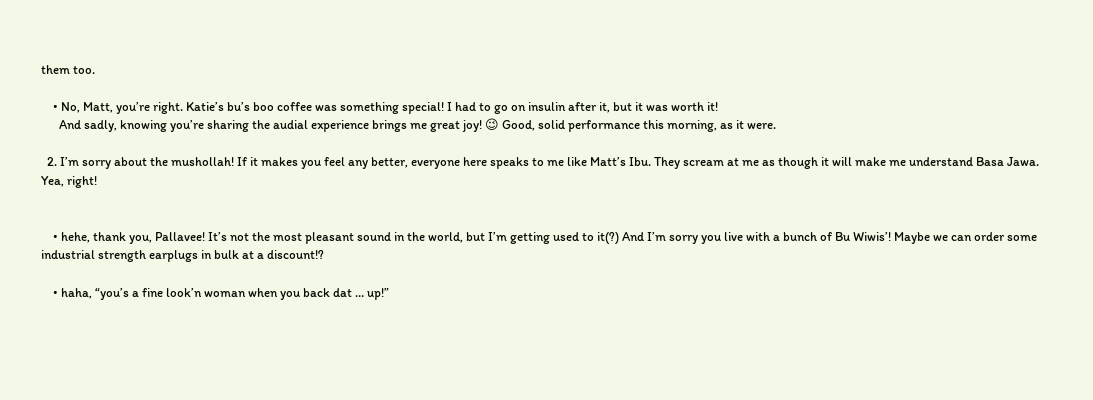them too.

    • No, Matt, you’re right. Katie’s bu’s boo coffee was something special! I had to go on insulin after it, but it was worth it!
      And sadly, knowing you’re sharing the audial experience brings me great joy! 😉 Good, solid performance this morning, as it were.

  2. I’m sorry about the mushollah! If it makes you feel any better, everyone here speaks to me like Matt’s Ibu. They scream at me as though it will make me understand Basa Jawa. Yea, right!


    • hehe, thank you, Pallavee! It’s not the most pleasant sound in the world, but I’m getting used to it(?) And I’m sorry you live with a bunch of Bu Wiwis’! Maybe we can order some industrial strength earplugs in bulk at a discount!?

    • haha, “you’s a fine look’n woman when you back dat … up!”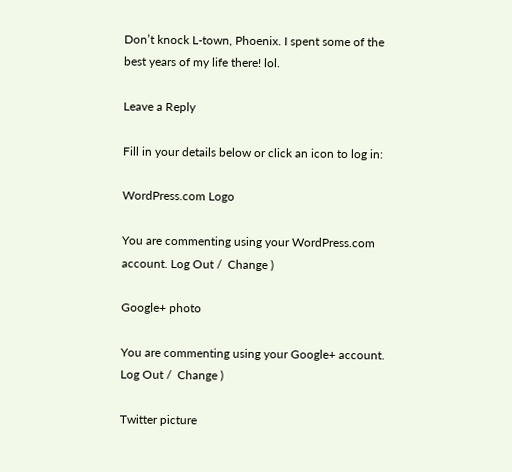Don’t knock L-town, Phoenix. I spent some of the best years of my life there! lol.

Leave a Reply

Fill in your details below or click an icon to log in:

WordPress.com Logo

You are commenting using your WordPress.com account. Log Out /  Change )

Google+ photo

You are commenting using your Google+ account. Log Out /  Change )

Twitter picture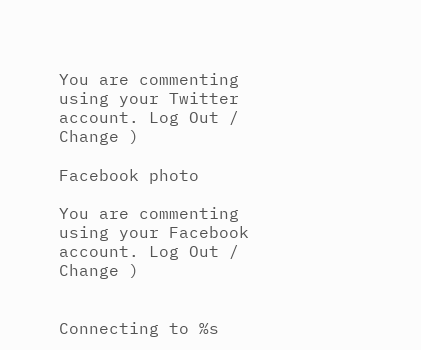You are commenting using your Twitter account. Log Out /  Change )

Facebook photo

You are commenting using your Facebook account. Log Out /  Change )


Connecting to %s